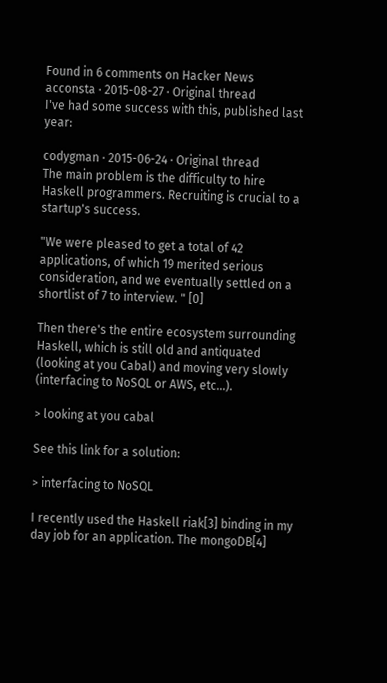Found in 6 comments on Hacker News
acconsta · 2015-08-27 · Original thread
I've had some success with this, published last year:

codygman · 2015-06-24 · Original thread
The main problem is the difficulty to hire Haskell programmers. Recruiting is crucial to a startup's success.

"We were pleased to get a total of 42 applications, of which 19 merited serious consideration, and we eventually settled on a shortlist of 7 to interview. " [0]

Then there's the entire ecosystem surrounding Haskell, which is still old and antiquated (looking at you Cabal) and moving very slowly (interfacing to NoSQL or AWS, etc...).

> looking at you cabal

See this link for a solution:

> interfacing to NoSQL

I recently used the Haskell riak[3] binding in my day job for an application. The mongoDB[4]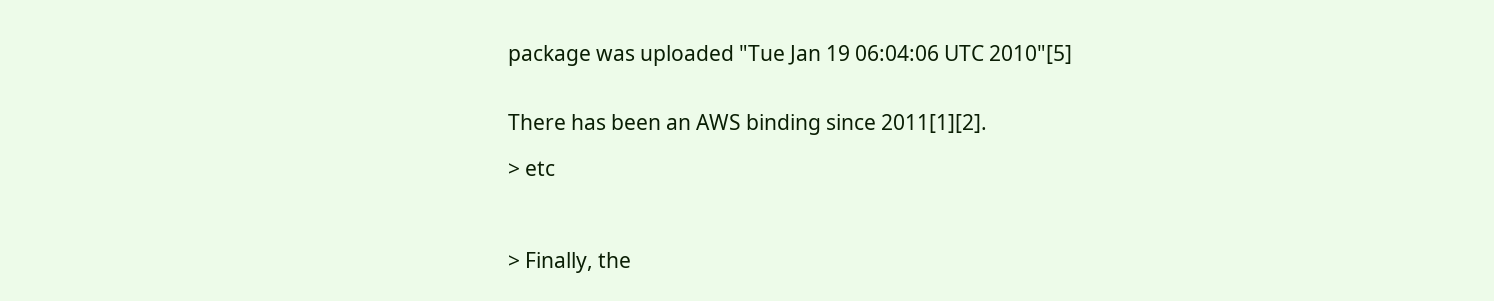package was uploaded "Tue Jan 19 06:04:06 UTC 2010"[5]


There has been an AWS binding since 2011[1][2].

> etc



> Finally, the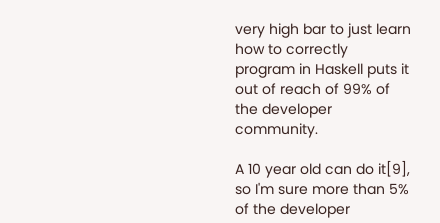very high bar to just learn how to correctly program in Haskell puts it out of reach of 99% of the developer community.

A 10 year old can do it[9], so I'm sure more than 5% of the developer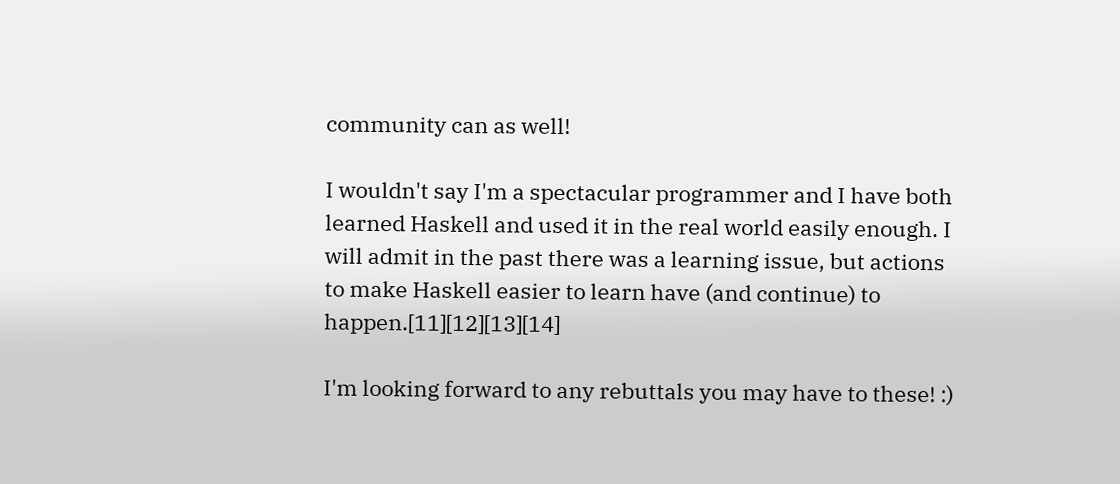community can as well!

I wouldn't say I'm a spectacular programmer and I have both learned Haskell and used it in the real world easily enough. I will admit in the past there was a learning issue, but actions to make Haskell easier to learn have (and continue) to happen.[11][12][13][14]

I'm looking forward to any rebuttals you may have to these! :)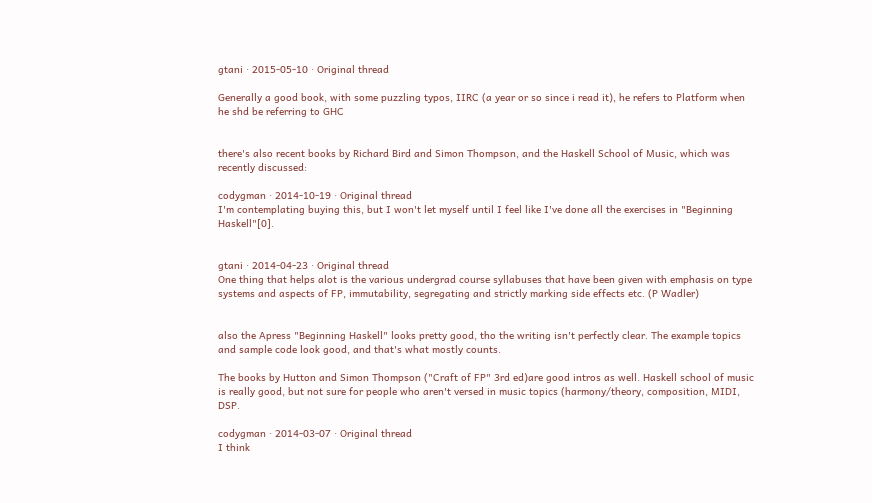gtani · 2015-05-10 · Original thread

Generally a good book, with some puzzling typos, IIRC (a year or so since i read it), he refers to Platform when he shd be referring to GHC


there's also recent books by Richard Bird and Simon Thompson, and the Haskell School of Music, which was recently discussed:

codygman · 2014-10-19 · Original thread
I'm contemplating buying this, but I won't let myself until I feel like I've done all the exercises in "Beginning Haskell"[0].


gtani · 2014-04-23 · Original thread
One thing that helps alot is the various undergrad course syllabuses that have been given with emphasis on type systems and aspects of FP, immutability, segregating and strictly marking side effects etc. (P Wadler)


also the Apress "Beginning Haskell" looks pretty good, tho the writing isn't perfectly clear. The example topics and sample code look good, and that's what mostly counts.

The books by Hutton and Simon Thompson ("Craft of FP" 3rd ed)are good intros as well. Haskell school of music is really good, but not sure for people who aren't versed in music topics (harmony/theory, composition, MIDI, DSP.

codygman · 2014-03-07 · Original thread
I think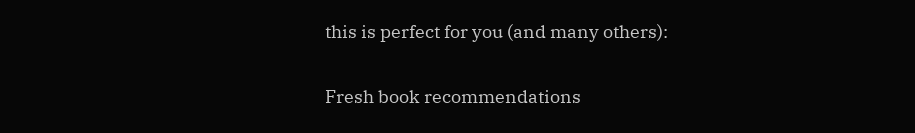this is perfect for you (and many others):

Fresh book recommendations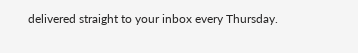delivered straight to your inbox every Thursday.